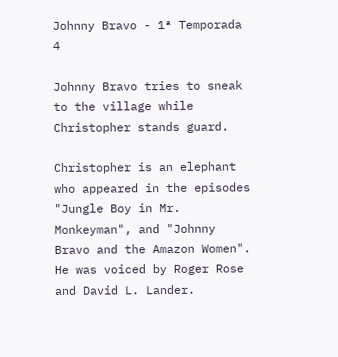Johnny Bravo - 1ª Temporada 4

Johnny Bravo tries to sneak to the village while Christopher stands guard.

Christopher is an elephant who appeared in the episodes "Jungle Boy in Mr. Monkeyman", and "Johnny Bravo and the Amazon Women". He was voiced by Roger Rose and David L. Lander.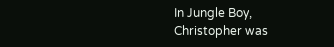In Jungle Boy, Christopher was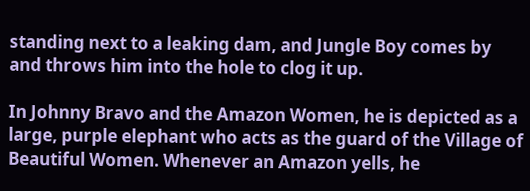standing next to a leaking dam, and Jungle Boy comes by and throws him into the hole to clog it up.

In Johnny Bravo and the Amazon Women, he is depicted as a large, purple elephant who acts as the guard of the Village of Beautiful Women. Whenever an Amazon yells, he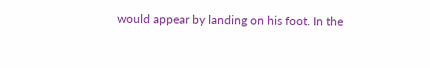would appear by landing on his foot. In the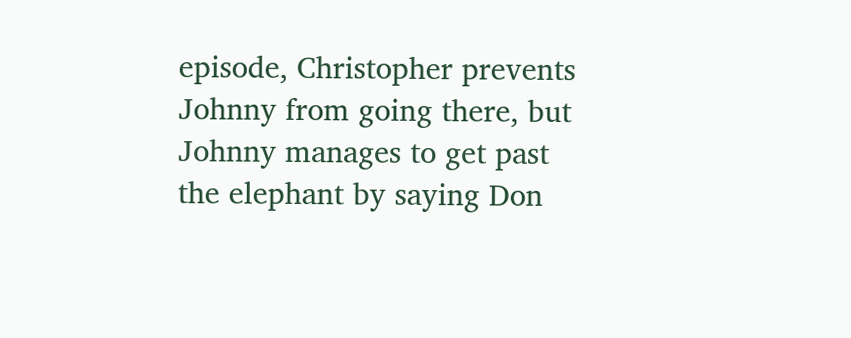episode, Christopher prevents Johnny from going there, but Johnny manages to get past the elephant by saying Don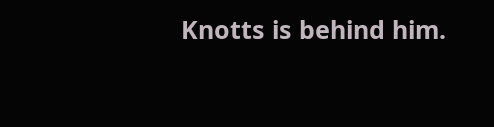Knotts is behind him.